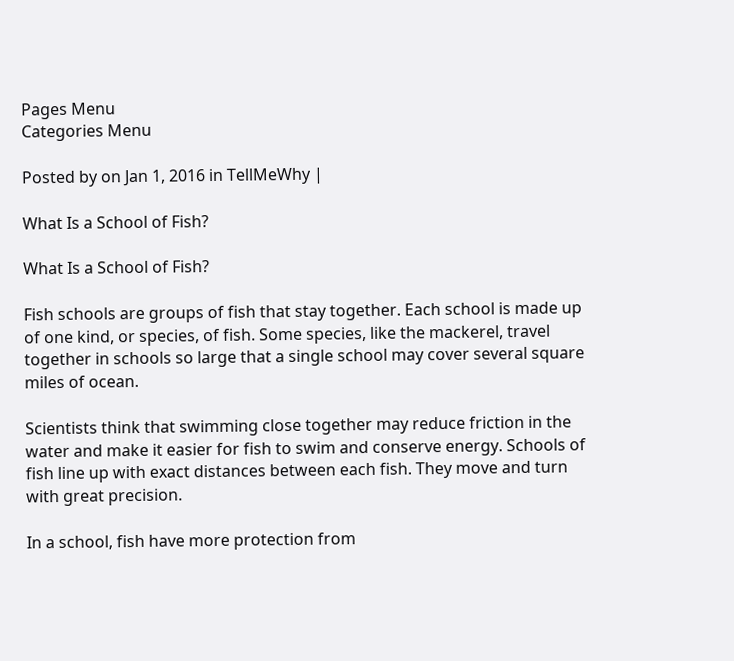Pages Menu
Categories Menu

Posted by on Jan 1, 2016 in TellMeWhy |

What Is a School of Fish?

What Is a School of Fish?

Fish schools are groups of fish that stay together. Each school is made up of one kind, or species, of fish. Some species, like the mackerel, travel together in schools so large that a single school may cover several square miles of ocean.

Scientists think that swimming close together may reduce friction in the water and make it easier for fish to swim and conserve energy. Schools of fish line up with exact distances between each fish. They move and turn with great precision.

In a school, fish have more protection from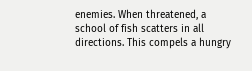enemies. When threatened, a school of fish scatters in all directions. This compels a hungry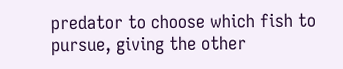predator to choose which fish to pursue, giving the other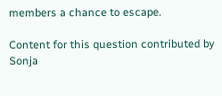members a chance to escape.

Content for this question contributed by Sonja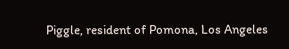Piggle, resident of Pomona, Los Angeles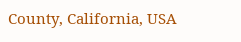County, California, USA